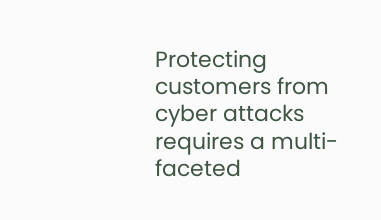Protecting customers from cyber attacks requires a multi-faceted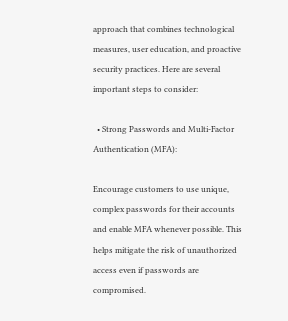approach that combines technological measures, user education, and proactive security practices. Here are several important steps to consider:

  • Strong Passwords and Multi-Factor Authentication (MFA):

Encourage customers to use unique, complex passwords for their accounts and enable MFA whenever possible. This helps mitigate the risk of unauthorized access even if passwords are compromised.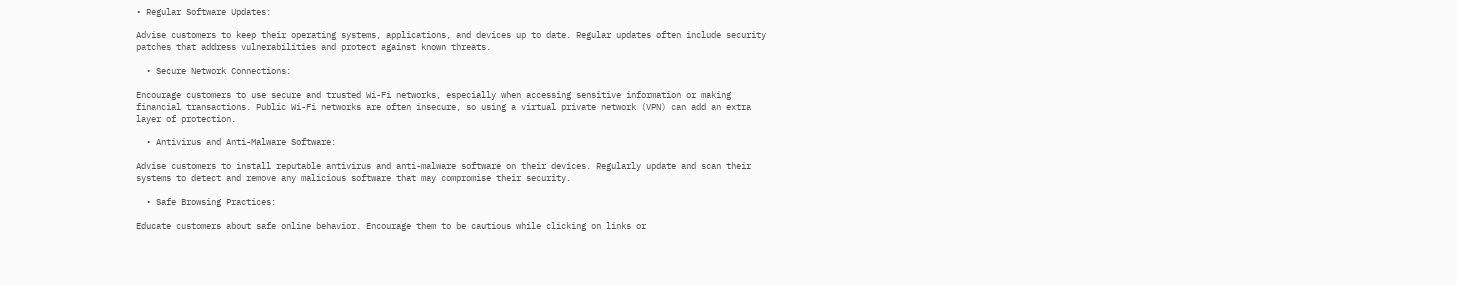• Regular Software Updates:

Advise customers to keep their operating systems, applications, and devices up to date. Regular updates often include security patches that address vulnerabilities and protect against known threats.

  • Secure Network Connections:

Encourage customers to use secure and trusted Wi-Fi networks, especially when accessing sensitive information or making financial transactions. Public Wi-Fi networks are often insecure, so using a virtual private network (VPN) can add an extra layer of protection.

  • Antivirus and Anti-Malware Software:

Advise customers to install reputable antivirus and anti-malware software on their devices. Regularly update and scan their systems to detect and remove any malicious software that may compromise their security.

  • Safe Browsing Practices:

Educate customers about safe online behavior. Encourage them to be cautious while clicking on links or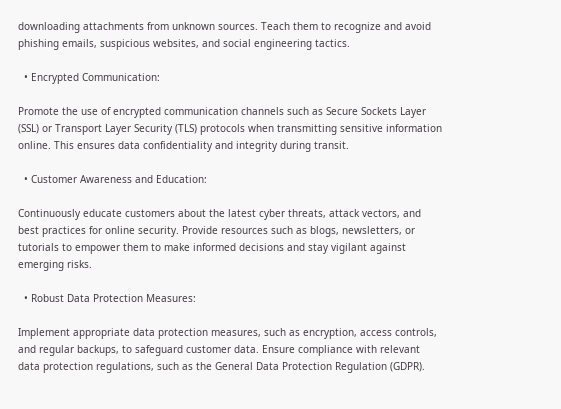downloading attachments from unknown sources. Teach them to recognize and avoid phishing emails, suspicious websites, and social engineering tactics.

  • Encrypted Communication:

Promote the use of encrypted communication channels such as Secure Sockets Layer (SSL) or Transport Layer Security (TLS) protocols when transmitting sensitive information online. This ensures data confidentiality and integrity during transit.

  • Customer Awareness and Education:

Continuously educate customers about the latest cyber threats, attack vectors, and best practices for online security. Provide resources such as blogs, newsletters, or tutorials to empower them to make informed decisions and stay vigilant against emerging risks.

  • Robust Data Protection Measures:

Implement appropriate data protection measures, such as encryption, access controls, and regular backups, to safeguard customer data. Ensure compliance with relevant data protection regulations, such as the General Data Protection Regulation (GDPR).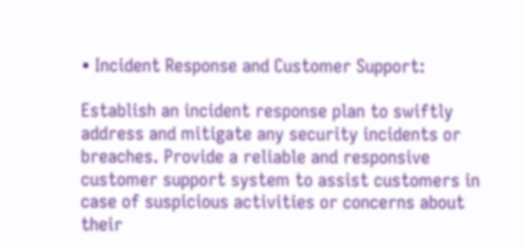• Incident Response and Customer Support:

Establish an incident response plan to swiftly address and mitigate any security incidents or breaches. Provide a reliable and responsive customer support system to assist customers in case of suspicious activities or concerns about their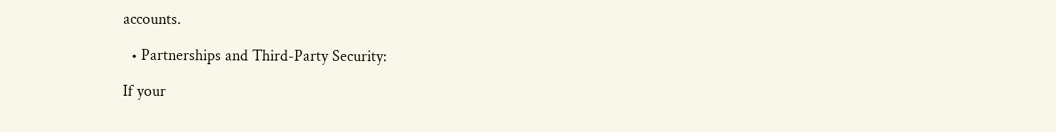accounts.

  • Partnerships and Third-Party Security:

If your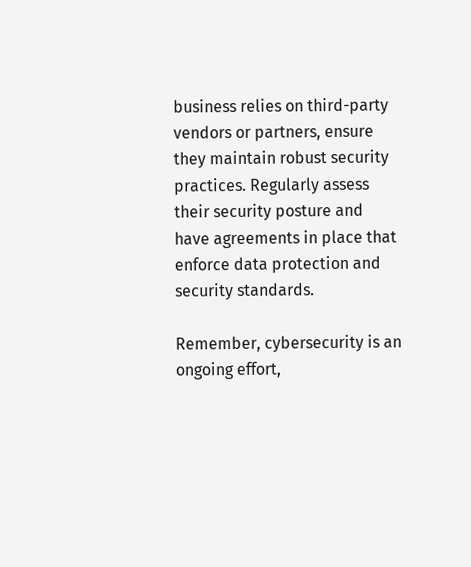business relies on third-party vendors or partners, ensure they maintain robust security practices. Regularly assess their security posture and have agreements in place that enforce data protection and security standards.

Remember, cybersecurity is an ongoing effort,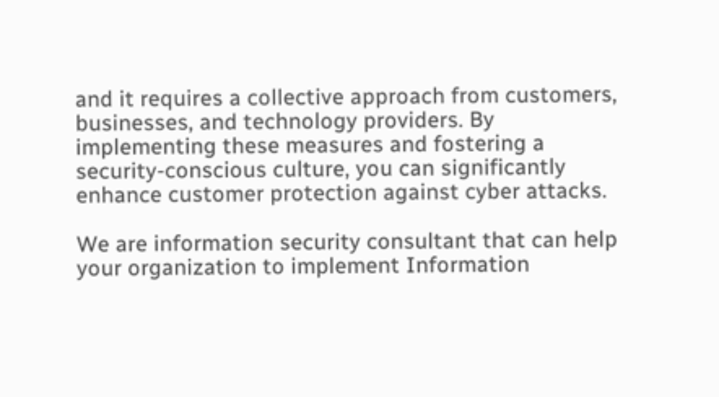and it requires a collective approach from customers, businesses, and technology providers. By implementing these measures and fostering a security-conscious culture, you can significantly enhance customer protection against cyber attacks.

We are information security consultant that can help your organization to implement Information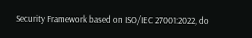Security Framework based on ISO/IEC 27001:2022, do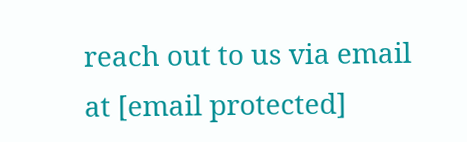reach out to us via email at [email protected]